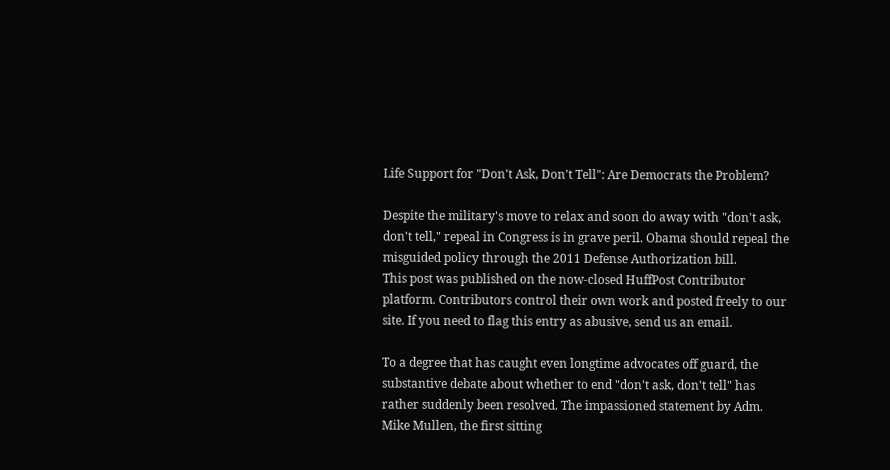Life Support for "Don't Ask, Don't Tell": Are Democrats the Problem?

Despite the military's move to relax and soon do away with "don't ask, don't tell," repeal in Congress is in grave peril. Obama should repeal the misguided policy through the 2011 Defense Authorization bill.
This post was published on the now-closed HuffPost Contributor platform. Contributors control their own work and posted freely to our site. If you need to flag this entry as abusive, send us an email.

To a degree that has caught even longtime advocates off guard, the substantive debate about whether to end "don't ask, don't tell" has rather suddenly been resolved. The impassioned statement by Adm. Mike Mullen, the first sitting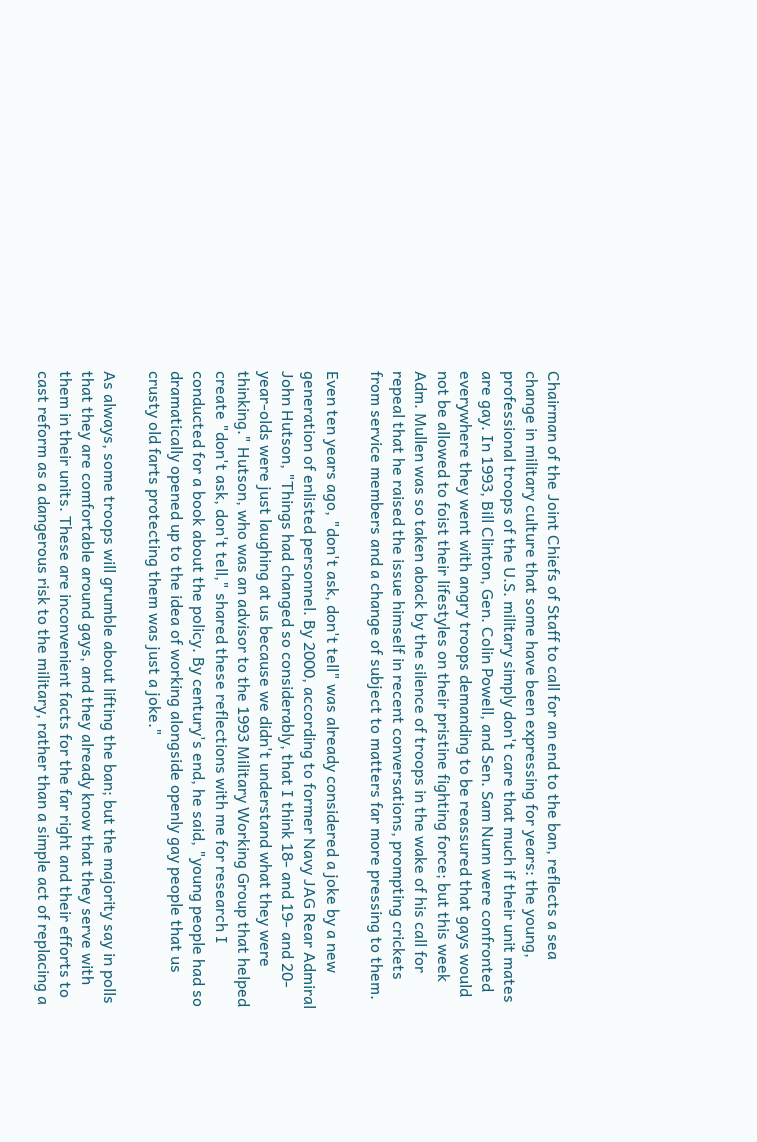Chairman of the Joint Chiefs of Staff to call for an end to the ban, reflects a sea change in military culture that some have been expressing for years: the young, professional troops of the U.S. military simply don't care that much if their unit mates are gay. In 1993, Bill Clinton, Gen. Colin Powell, and Sen. Sam Nunn were confronted everywhere they went with angry troops demanding to be reassured that gays would not be allowed to foist their lifestyles on their pristine fighting force; but this week Adm. Mullen was so taken aback by the silence of troops in the wake of his call for repeal that he raised the issue himself in recent conversations, prompting crickets from service members and a change of subject to matters far more pressing to them.

Even ten years ago, "don't ask, don't tell" was already considered a joke by a new generation of enlisted personnel. By 2000, according to former Navy JAG Rear Admiral John Hutson, "Things had changed so considerably, that I think 18- and 19- and 20-year-olds were just laughing at us because we didn't understand what they were thinking." Hutson, who was an advisor to the 1993 Military Working Group that helped create "don't ask, don't tell," shared these reflections with me for research I conducted for a book about the policy. By century's end, he said, "young people had so dramatically opened up to the idea of working alongside openly gay people that us crusty old farts protecting them was just a joke."

As always, some troops will grumble about lifting the ban; but the majority say in polls that they are comfortable around gays, and they already know that they serve with them in their units. These are inconvenient facts for the far right and their efforts to cast reform as a dangerous risk to the military, rather than a simple act of replacing a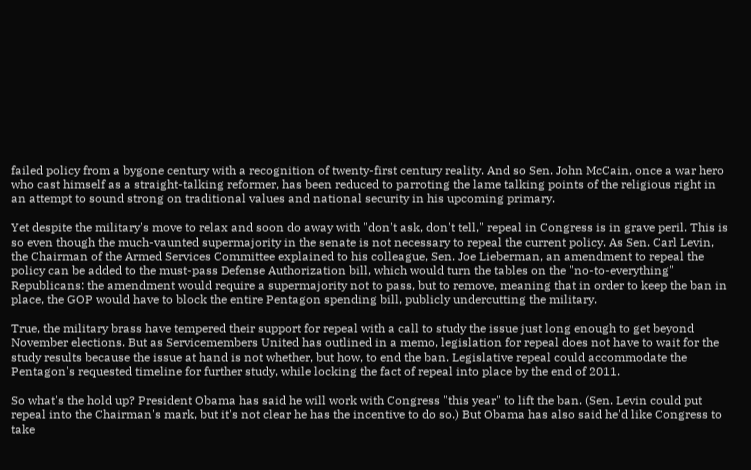failed policy from a bygone century with a recognition of twenty-first century reality. And so Sen. John McCain, once a war hero who cast himself as a straight-talking reformer, has been reduced to parroting the lame talking points of the religious right in an attempt to sound strong on traditional values and national security in his upcoming primary.

Yet despite the military's move to relax and soon do away with "don't ask, don't tell," repeal in Congress is in grave peril. This is so even though the much-vaunted supermajority in the senate is not necessary to repeal the current policy. As Sen. Carl Levin, the Chairman of the Armed Services Committee explained to his colleague, Sen. Joe Lieberman, an amendment to repeal the policy can be added to the must-pass Defense Authorization bill, which would turn the tables on the "no-to-everything" Republicans: the amendment would require a supermajority not to pass, but to remove, meaning that in order to keep the ban in place, the GOP would have to block the entire Pentagon spending bill, publicly undercutting the military.

True, the military brass have tempered their support for repeal with a call to study the issue just long enough to get beyond November elections. But as Servicemembers United has outlined in a memo, legislation for repeal does not have to wait for the study results because the issue at hand is not whether, but how, to end the ban. Legislative repeal could accommodate the Pentagon's requested timeline for further study, while locking the fact of repeal into place by the end of 2011.

So what's the hold up? President Obama has said he will work with Congress "this year" to lift the ban. (Sen. Levin could put repeal into the Chairman's mark, but it's not clear he has the incentive to do so.) But Obama has also said he'd like Congress to take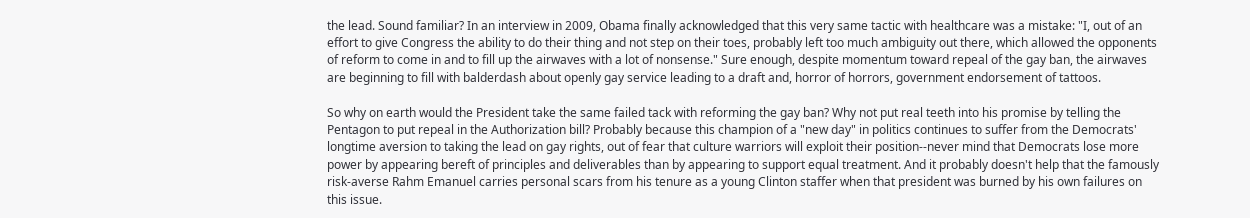the lead. Sound familiar? In an interview in 2009, Obama finally acknowledged that this very same tactic with healthcare was a mistake: "I, out of an effort to give Congress the ability to do their thing and not step on their toes, probably left too much ambiguity out there, which allowed the opponents of reform to come in and to fill up the airwaves with a lot of nonsense." Sure enough, despite momentum toward repeal of the gay ban, the airwaves are beginning to fill with balderdash about openly gay service leading to a draft and, horror of horrors, government endorsement of tattoos.

So why on earth would the President take the same failed tack with reforming the gay ban? Why not put real teeth into his promise by telling the Pentagon to put repeal in the Authorization bill? Probably because this champion of a "new day" in politics continues to suffer from the Democrats' longtime aversion to taking the lead on gay rights, out of fear that culture warriors will exploit their position--never mind that Democrats lose more power by appearing bereft of principles and deliverables than by appearing to support equal treatment. And it probably doesn't help that the famously risk-averse Rahm Emanuel carries personal scars from his tenure as a young Clinton staffer when that president was burned by his own failures on this issue.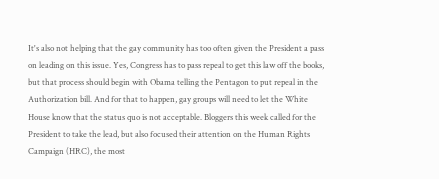It's also not helping that the gay community has too often given the President a pass on leading on this issue. Yes, Congress has to pass repeal to get this law off the books, but that process should begin with Obama telling the Pentagon to put repeal in the Authorization bill. And for that to happen, gay groups will need to let the White House know that the status quo is not acceptable. Bloggers this week called for the President to take the lead, but also focused their attention on the Human Rights Campaign (HRC), the most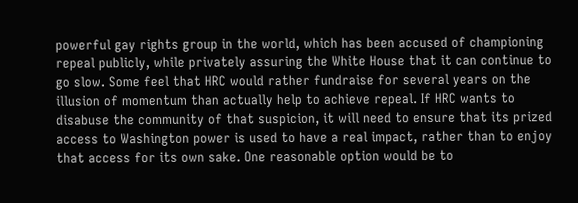powerful gay rights group in the world, which has been accused of championing repeal publicly, while privately assuring the White House that it can continue to go slow. Some feel that HRC would rather fundraise for several years on the illusion of momentum than actually help to achieve repeal. If HRC wants to disabuse the community of that suspicion, it will need to ensure that its prized access to Washington power is used to have a real impact, rather than to enjoy that access for its own sake. One reasonable option would be to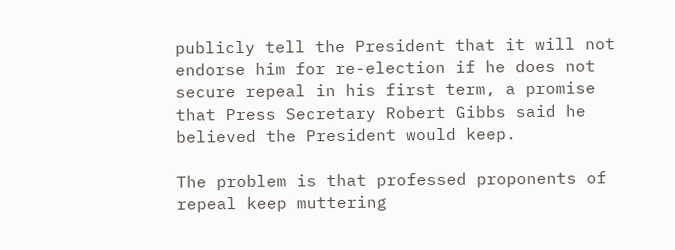publicly tell the President that it will not endorse him for re-election if he does not secure repeal in his first term, a promise that Press Secretary Robert Gibbs said he believed the President would keep.

The problem is that professed proponents of repeal keep muttering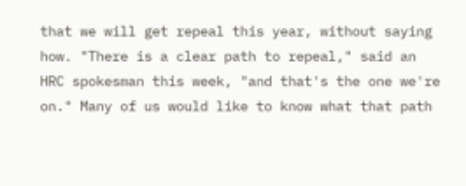that we will get repeal this year, without saying how. "There is a clear path to repeal," said an HRC spokesman this week, "and that's the one we're on." Many of us would like to know what that path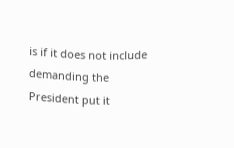is if it does not include demanding the President put it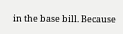in the base bill. Because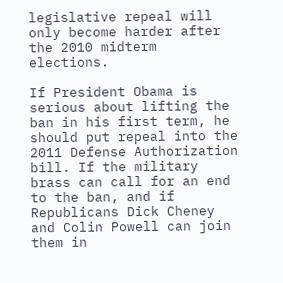legislative repeal will only become harder after the 2010 midterm elections.

If President Obama is serious about lifting the ban in his first term, he should put repeal into the 2011 Defense Authorization bill. If the military brass can call for an end to the ban, and if Republicans Dick Cheney and Colin Powell can join them in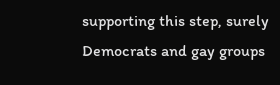supporting this step, surely Democrats and gay groups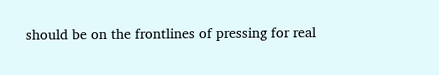should be on the frontlines of pressing for real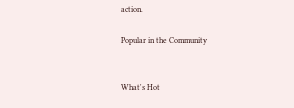action.

Popular in the Community


What's Hot